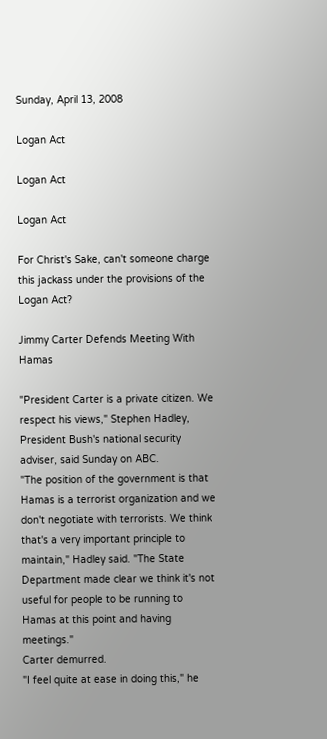Sunday, April 13, 2008

Logan Act

Logan Act

Logan Act

For Christ's Sake, can't someone charge this jackass under the provisions of the Logan Act?

Jimmy Carter Defends Meeting With Hamas

"President Carter is a private citizen. We respect his views," Stephen Hadley, President Bush's national security adviser, said Sunday on ABC.
"The position of the government is that Hamas is a terrorist organization and we don't negotiate with terrorists. We think that's a very important principle to maintain," Hadley said. "The State Department made clear we think it's not useful for people to be running to Hamas at this point and having meetings."
Carter demurred.
"I feel quite at ease in doing this," he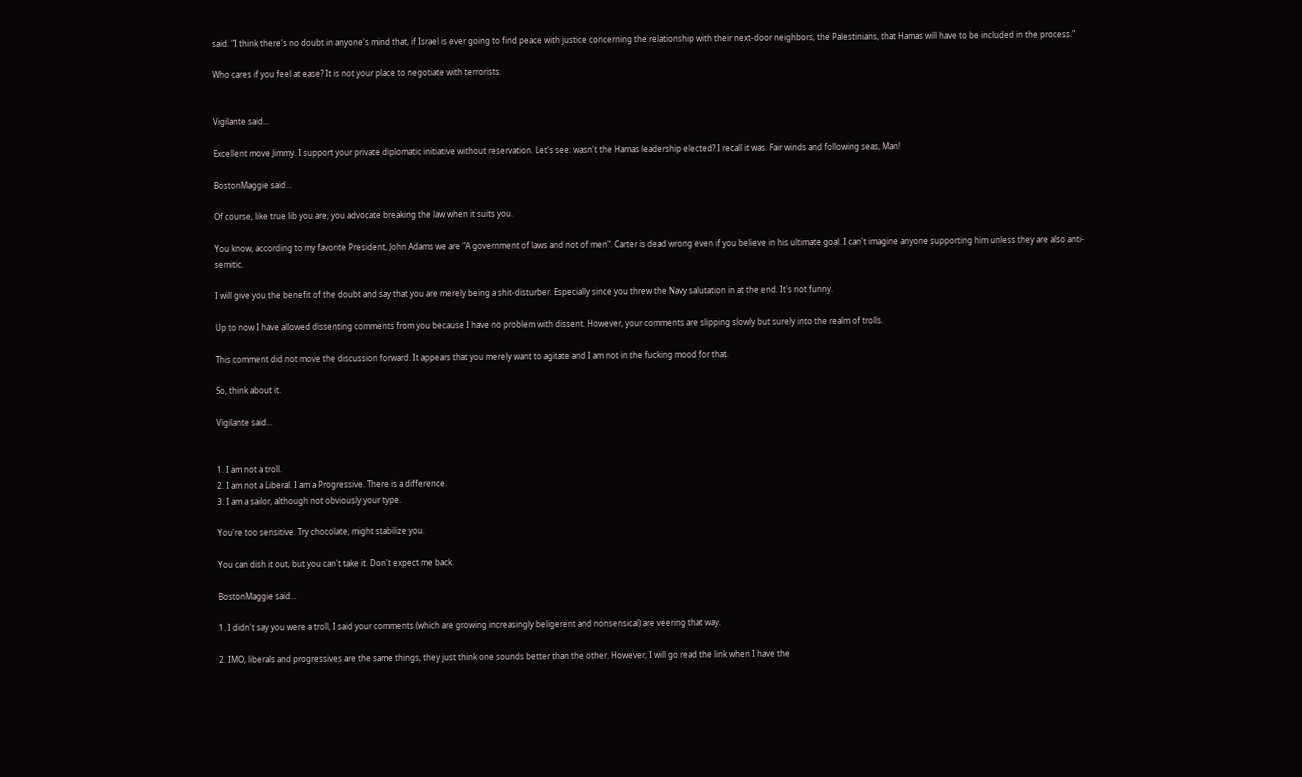said. "I think there's no doubt in anyone's mind that, if Israel is ever going to find peace with justice concerning the relationship with their next-door neighbors, the Palestinians, that Hamas will have to be included in the process."

Who cares if you feel at ease? It is not your place to negotiate with terrorists.


Vigilante said...

Excellent move Jimmy. I support your private diplomatic initiative without reservation. Let's see: wasn't the Hamas leadership elected? I recall it was. Fair winds and following seas, Man!

BostonMaggie said...

Of course, like true lib you are, you advocate breaking the law when it suits you.

You know, according to my favorite President, John Adams we are "A government of laws and not of men". Carter is dead wrong even if you believe in his ultimate goal. I can't imagine anyone supporting him unless they are also anti-semitic.

I will give you the benefit of the doubt and say that you are merely being a shit-disturber. Especially since you threw the Navy salutation in at the end. It's not funny.

Up to now I have allowed dissenting comments from you because I have no problem with dissent. However, your comments are slipping slowly but surely into the realm of trolls.

This comment did not move the discussion forward. It appears that you merely want to agitate and I am not in the fucking mood for that.

So, think about it.

Vigilante said...


1. I am not a troll.
2. I am not a Liberal. I am a Progressive. There is a difference.
3. I am a sailor, although not obviously your type.

You're too sensitive. Try chocolate, might stabilize you.

You can dish it out, but you can't take it. Don't expect me back.

BostonMaggie said...

1. I didn't say you were a troll, I said your comments (which are growing increasingly beligerent and nonsensical) are veering that way.

2. IMO, liberals and progressives are the same things, they just think one sounds better than the other. However, I will go read the link when I have the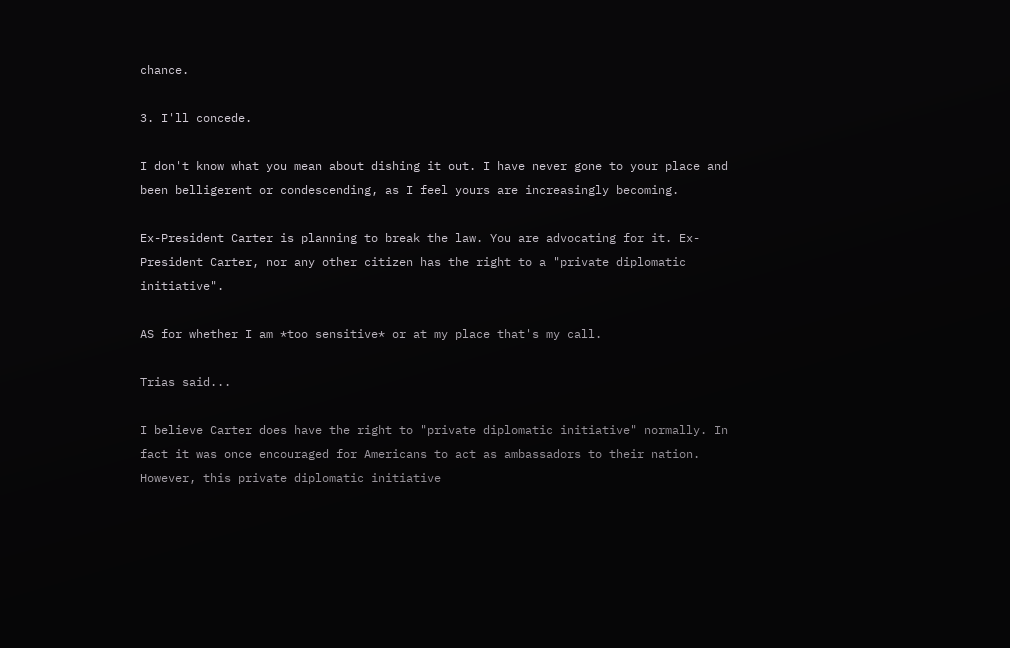chance.

3. I'll concede.

I don't know what you mean about dishing it out. I have never gone to your place and been belligerent or condescending, as I feel yours are increasingly becoming.

Ex-President Carter is planning to break the law. You are advocating for it. Ex-President Carter, nor any other citizen has the right to a "private diplomatic initiative".

AS for whether I am *too sensitive* or at my place that's my call.

Trias said...

I believe Carter does have the right to "private diplomatic initiative" normally. In fact it was once encouraged for Americans to act as ambassadors to their nation. However, this private diplomatic initiative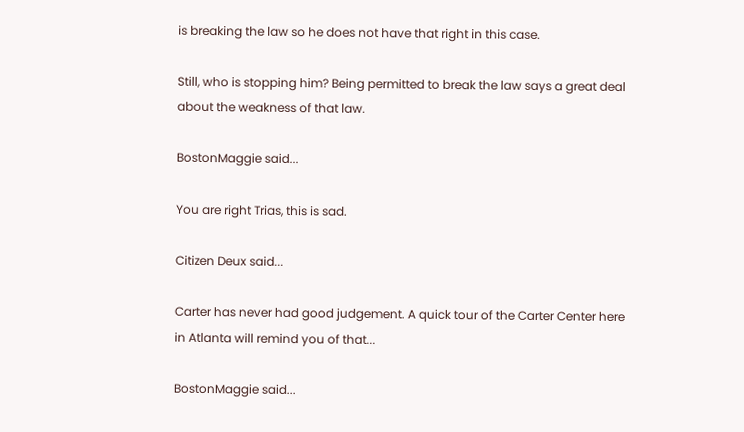is breaking the law so he does not have that right in this case.

Still, who is stopping him? Being permitted to break the law says a great deal about the weakness of that law.

BostonMaggie said...

You are right Trias, this is sad.

Citizen Deux said...

Carter has never had good judgement. A quick tour of the Carter Center here in Atlanta will remind you of that...

BostonMaggie said...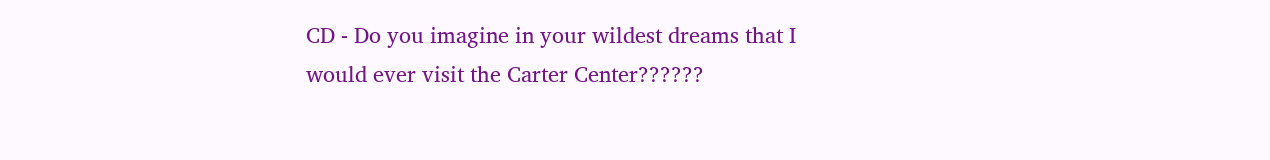CD - Do you imagine in your wildest dreams that I would ever visit the Carter Center??????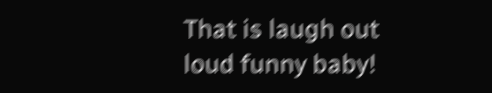That is laugh out loud funny baby!